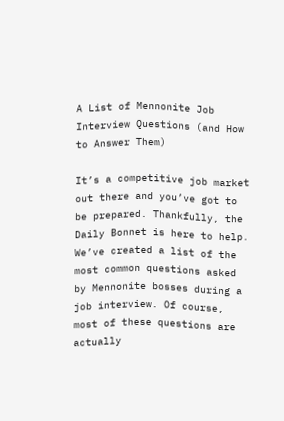A List of Mennonite Job Interview Questions (and How to Answer Them)

It’s a competitive job market out there and you’ve got to be prepared. Thankfully, the Daily Bonnet is here to help. We’ve created a list of the most common questions asked by Mennonite bosses during a job interview. Of course, most of these questions are actually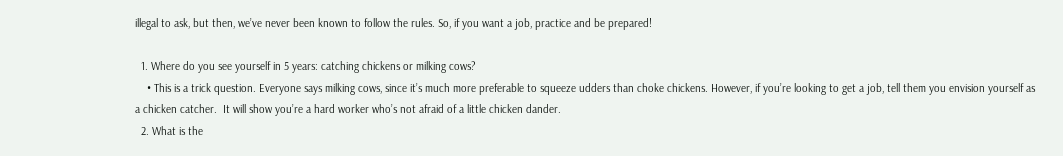illegal to ask, but then, we’ve never been known to follow the rules. So, if you want a job, practice and be prepared!

  1. Where do you see yourself in 5 years: catching chickens or milking cows?
    • This is a trick question. Everyone says milking cows, since it’s much more preferable to squeeze udders than choke chickens. However, if you’re looking to get a job, tell them you envision yourself as a chicken catcher.  It will show you’re a hard worker who’s not afraid of a little chicken dander.
  2. What is the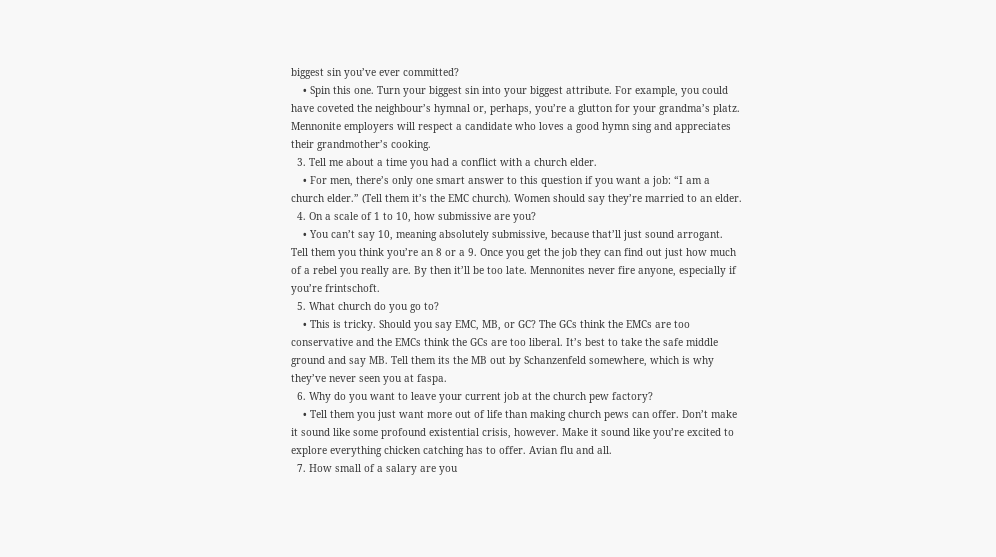biggest sin you’ve ever committed?
    • Spin this one. Turn your biggest sin into your biggest attribute. For example, you could have coveted the neighbour’s hymnal or, perhaps, you’re a glutton for your grandma’s platz. Mennonite employers will respect a candidate who loves a good hymn sing and appreciates their grandmother’s cooking.
  3. Tell me about a time you had a conflict with a church elder.
    • For men, there’s only one smart answer to this question if you want a job: “I am a church elder.” (Tell them it’s the EMC church). Women should say they’re married to an elder.
  4. On a scale of 1 to 10, how submissive are you?
    • You can’t say 10, meaning absolutely submissive, because that’ll just sound arrogant. Tell them you think you’re an 8 or a 9. Once you get the job they can find out just how much of a rebel you really are. By then it’ll be too late. Mennonites never fire anyone, especially if you’re frintschoft.
  5. What church do you go to?
    • This is tricky. Should you say EMC, MB, or GC? The GCs think the EMCs are too conservative and the EMCs think the GCs are too liberal. It’s best to take the safe middle ground and say MB. Tell them its the MB out by Schanzenfeld somewhere, which is why they’ve never seen you at faspa.
  6. Why do you want to leave your current job at the church pew factory?
    • Tell them you just want more out of life than making church pews can offer. Don’t make it sound like some profound existential crisis, however. Make it sound like you’re excited to explore everything chicken catching has to offer. Avian flu and all.
  7. How small of a salary are you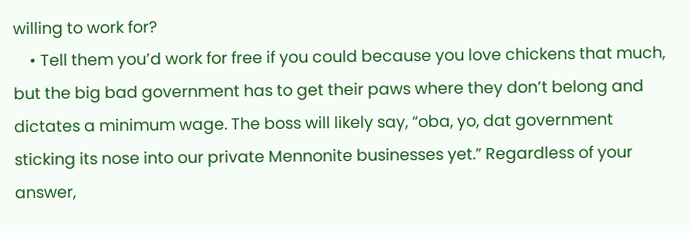willing to work for?
    • Tell them you’d work for free if you could because you love chickens that much, but the big bad government has to get their paws where they don’t belong and dictates a minimum wage. The boss will likely say, “oba, yo, dat government sticking its nose into our private Mennonite businesses yet.” Regardless of your answer,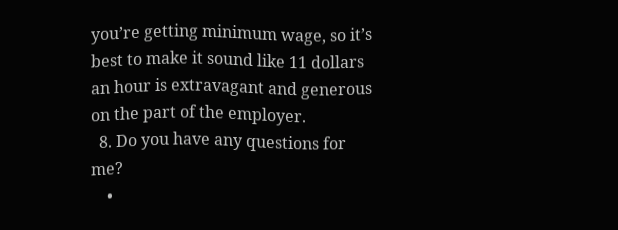you’re getting minimum wage, so it’s best to make it sound like 11 dollars an hour is extravagant and generous on the part of the employer.
  8. Do you have any questions for me?
    •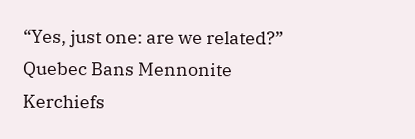“Yes, just one: are we related?”
Quebec Bans Mennonite Kerchiefs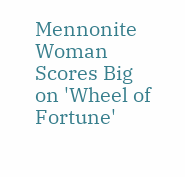Mennonite Woman Scores Big on 'Wheel of Fortune'